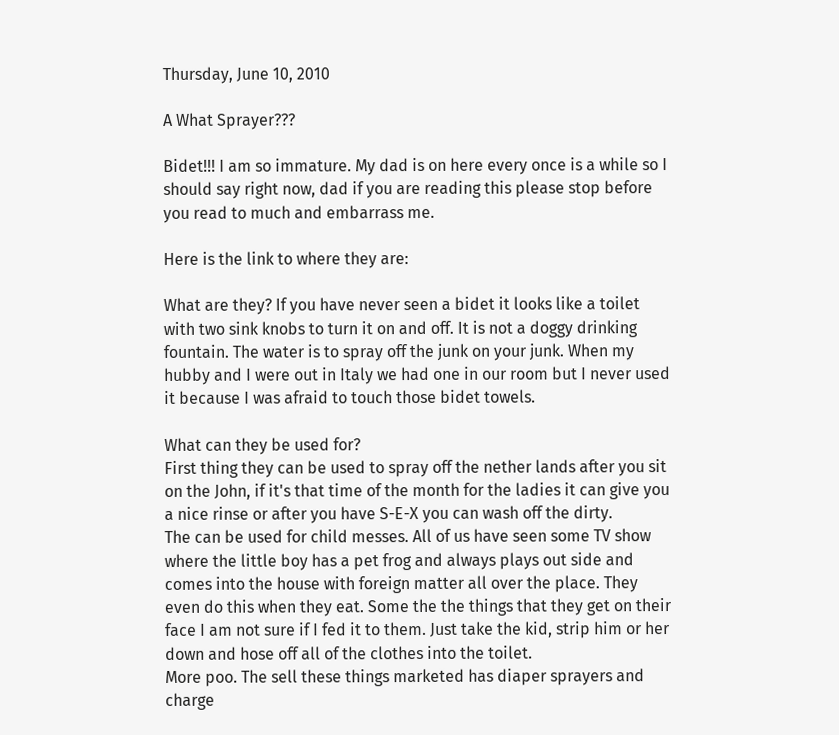Thursday, June 10, 2010

A What Sprayer???

Bidet!!! I am so immature. My dad is on here every once is a while so I should say right now, dad if you are reading this please stop before you read to much and embarrass me.

Here is the link to where they are:

What are they? If you have never seen a bidet it looks like a toilet with two sink knobs to turn it on and off. It is not a doggy drinking fountain. The water is to spray off the junk on your junk. When my hubby and I were out in Italy we had one in our room but I never used it because I was afraid to touch those bidet towels.

What can they be used for?
First thing they can be used to spray off the nether lands after you sit on the John, if it's that time of the month for the ladies it can give you a nice rinse or after you have S-E-X you can wash off the dirty.
The can be used for child messes. All of us have seen some TV show where the little boy has a pet frog and always plays out side and comes into the house with foreign matter all over the place. They even do this when they eat. Some the the things that they get on their face I am not sure if I fed it to them. Just take the kid, strip him or her down and hose off all of the clothes into the toilet.
More poo. The sell these things marketed has diaper sprayers and charge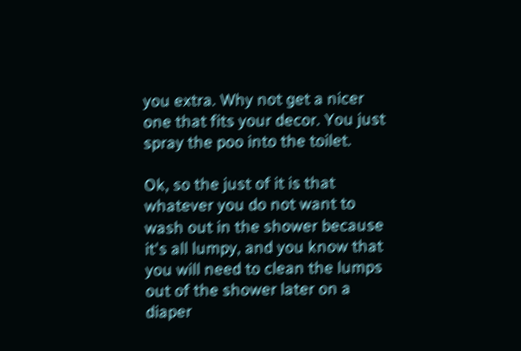you extra. Why not get a nicer one that fits your decor. You just spray the poo into the toilet.

Ok, so the just of it is that whatever you do not want to wash out in the shower because it's all lumpy, and you know that you will need to clean the lumps out of the shower later on a diaper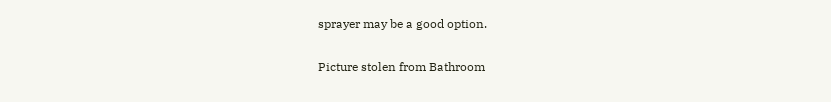sprayer may be a good option.

Picture stolen from Bathroom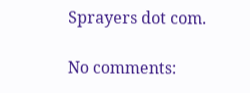Sprayers dot com.

No comments: